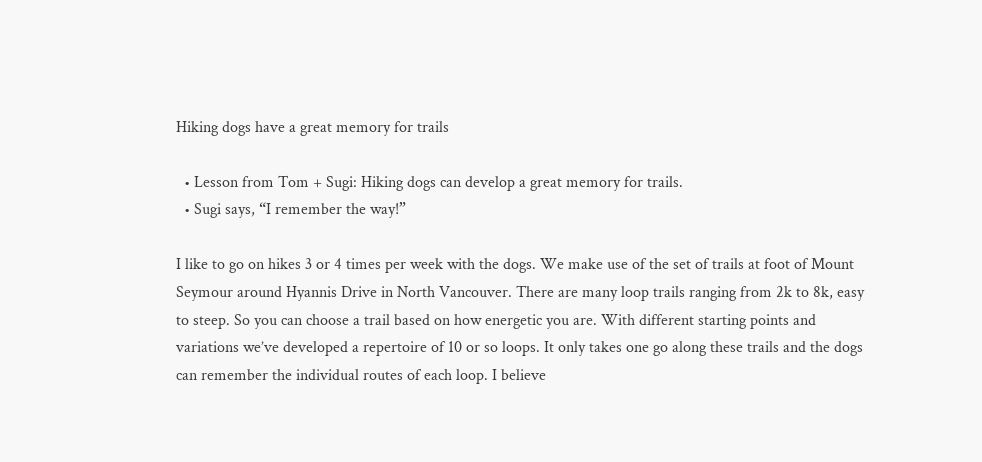Hiking dogs have a great memory for trails

  • Lesson from Tom + Sugi: Hiking dogs can develop a great memory for trails.
  • Sugi says, “I remember the way!”

I like to go on hikes 3 or 4 times per week with the dogs. We make use of the set of trails at foot of Mount Seymour around Hyannis Drive in North Vancouver. There are many loop trails ranging from 2k to 8k, easy to steep. So you can choose a trail based on how energetic you are. With different starting points and variations we’ve developed a repertoire of 10 or so loops. It only takes one go along these trails and the dogs can remember the individual routes of each loop. I believe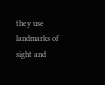they use landmarks of sight and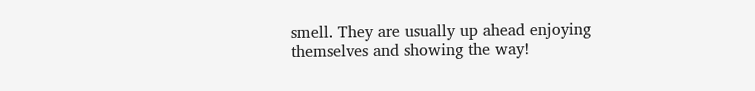smell. They are usually up ahead enjoying themselves and showing the way!